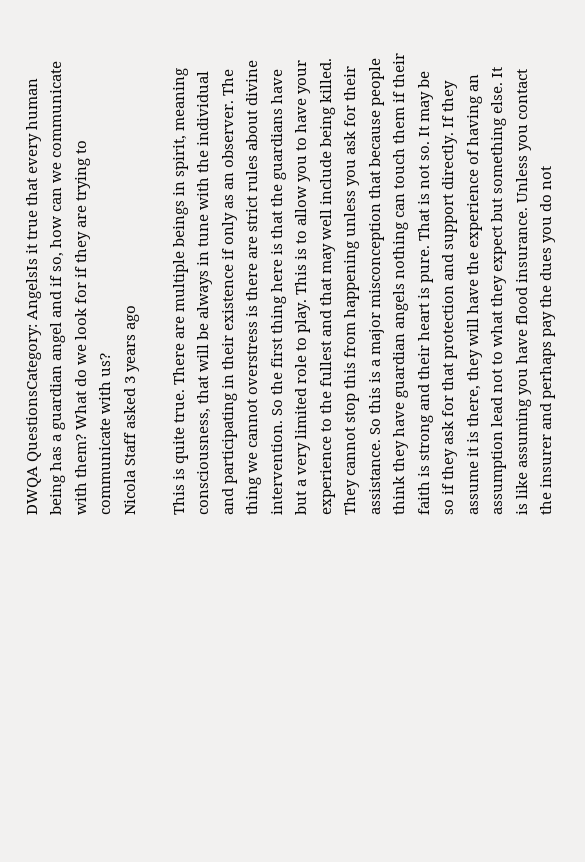DWQA QuestionsCategory: AngelsIs it true that every human being has a guardian angel and if so, how can we communicate with them? What do we look for if they are trying to communicate with us?
Nicola Staff asked 3 years ago

This is quite true. There are multiple beings in spirit, meaning consciousness, that will be always in tune with the individual and participating in their existence if only as an observer. The thing we cannot overstress is there are strict rules about divine intervention. So the first thing here is that the guardians have but a very limited role to play. This is to allow you to have your experience to the fullest and that may well include being killed. They cannot stop this from happening unless you ask for their assistance. So this is a major misconception that because people think they have guardian angels nothing can touch them if their faith is strong and their heart is pure. That is not so. It may be so if they ask for that protection and support directly. If they assume it is there, they will have the experience of having an assumption lead not to what they expect but something else. It is like assuming you have flood insurance. Unless you contact the insurer and perhaps pay the dues you do not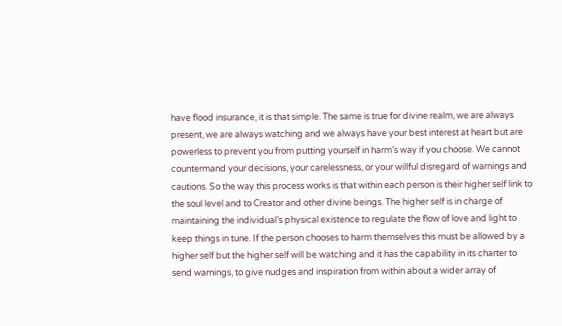have flood insurance, it is that simple. The same is true for divine realm, we are always present, we are always watching and we always have your best interest at heart but are powerless to prevent you from putting yourself in harm’s way if you choose. We cannot countermand your decisions, your carelessness, or your willful disregard of warnings and cautions. So the way this process works is that within each person is their higher self link to the soul level and to Creator and other divine beings. The higher self is in charge of maintaining the individual’s physical existence to regulate the flow of love and light to keep things in tune. If the person chooses to harm themselves this must be allowed by a higher self but the higher self will be watching and it has the capability in its charter to send warnings, to give nudges and inspiration from within about a wider array of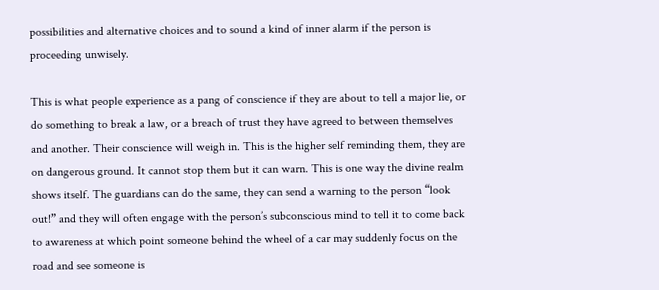possibilities and alternative choices and to sound a kind of inner alarm if the person is proceeding unwisely.

This is what people experience as a pang of conscience if they are about to tell a major lie, or do something to break a law, or a breach of trust they have agreed to between themselves and another. Their conscience will weigh in. This is the higher self reminding them, they are on dangerous ground. It cannot stop them but it can warn. This is one way the divine realm shows itself. The guardians can do the same, they can send a warning to the person “look out!” and they will often engage with the person’s subconscious mind to tell it to come back to awareness at which point someone behind the wheel of a car may suddenly focus on the road and see someone is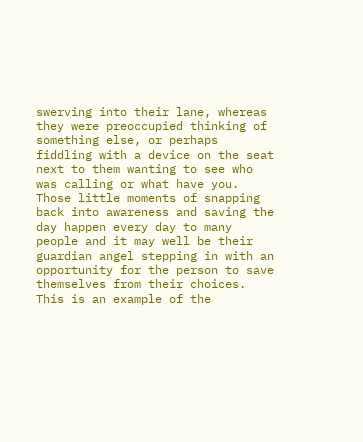swerving into their lane, whereas they were preoccupied thinking of something else, or perhaps fiddling with a device on the seat next to them wanting to see who was calling or what have you. Those little moments of snapping back into awareness and saving the day happen every day to many people and it may well be their guardian angel stepping in with an opportunity for the person to save themselves from their choices. This is an example of the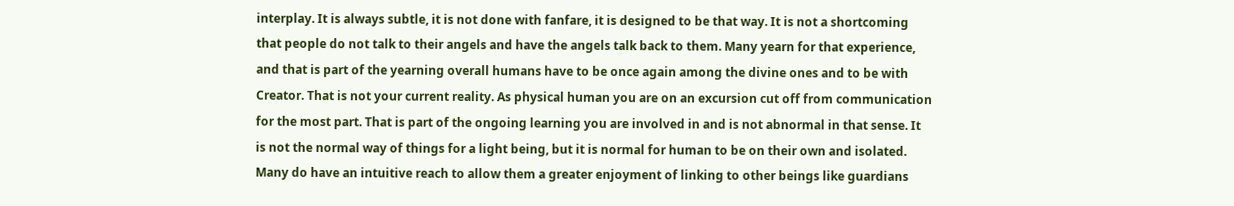interplay. It is always subtle, it is not done with fanfare, it is designed to be that way. It is not a shortcoming that people do not talk to their angels and have the angels talk back to them. Many yearn for that experience, and that is part of the yearning overall humans have to be once again among the divine ones and to be with Creator. That is not your current reality. As physical human you are on an excursion cut off from communication for the most part. That is part of the ongoing learning you are involved in and is not abnormal in that sense. It is not the normal way of things for a light being, but it is normal for human to be on their own and isolated. Many do have an intuitive reach to allow them a greater enjoyment of linking to other beings like guardians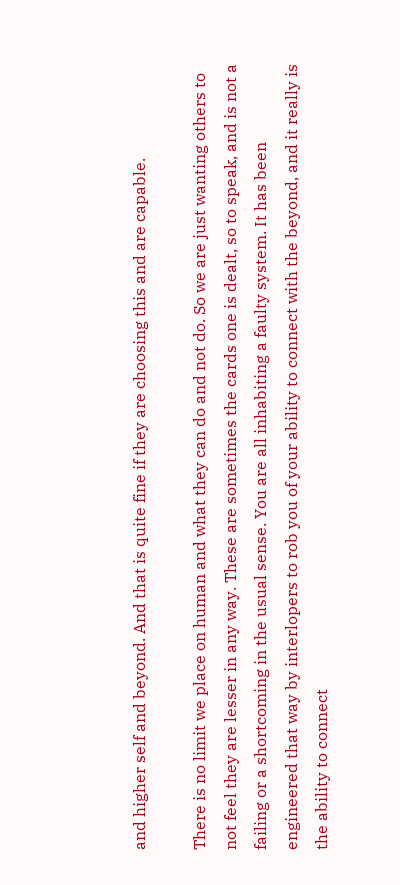and higher self and beyond. And that is quite fine if they are choosing this and are capable.

There is no limit we place on human and what they can do and not do. So we are just wanting others to not feel they are lesser in any way. These are sometimes the cards one is dealt, so to speak, and is not a failing or a shortcoming in the usual sense. You are all inhabiting a faulty system. It has been engineered that way by interlopers to rob you of your ability to connect with the beyond, and it really is the ability to connect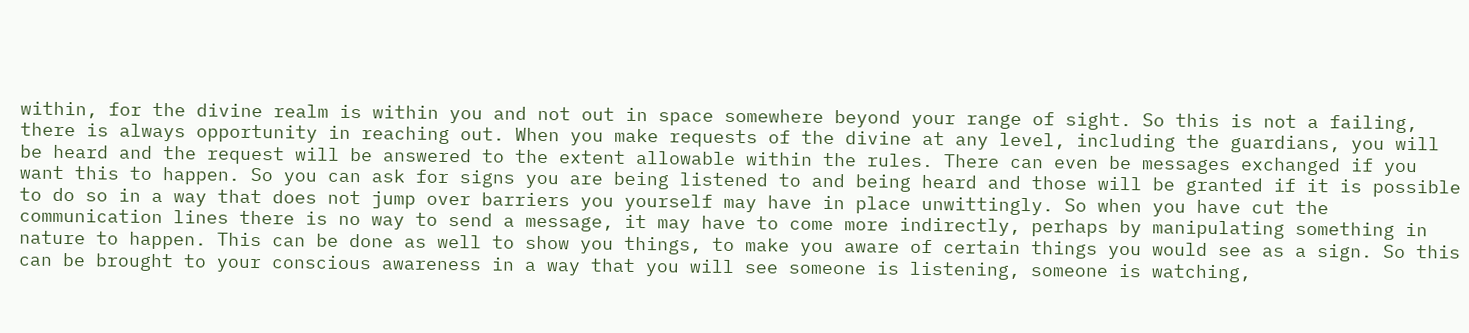within, for the divine realm is within you and not out in space somewhere beyond your range of sight. So this is not a failing, there is always opportunity in reaching out. When you make requests of the divine at any level, including the guardians, you will be heard and the request will be answered to the extent allowable within the rules. There can even be messages exchanged if you want this to happen. So you can ask for signs you are being listened to and being heard and those will be granted if it is possible to do so in a way that does not jump over barriers you yourself may have in place unwittingly. So when you have cut the communication lines there is no way to send a message, it may have to come more indirectly, perhaps by manipulating something in nature to happen. This can be done as well to show you things, to make you aware of certain things you would see as a sign. So this can be brought to your conscious awareness in a way that you will see someone is listening, someone is watching,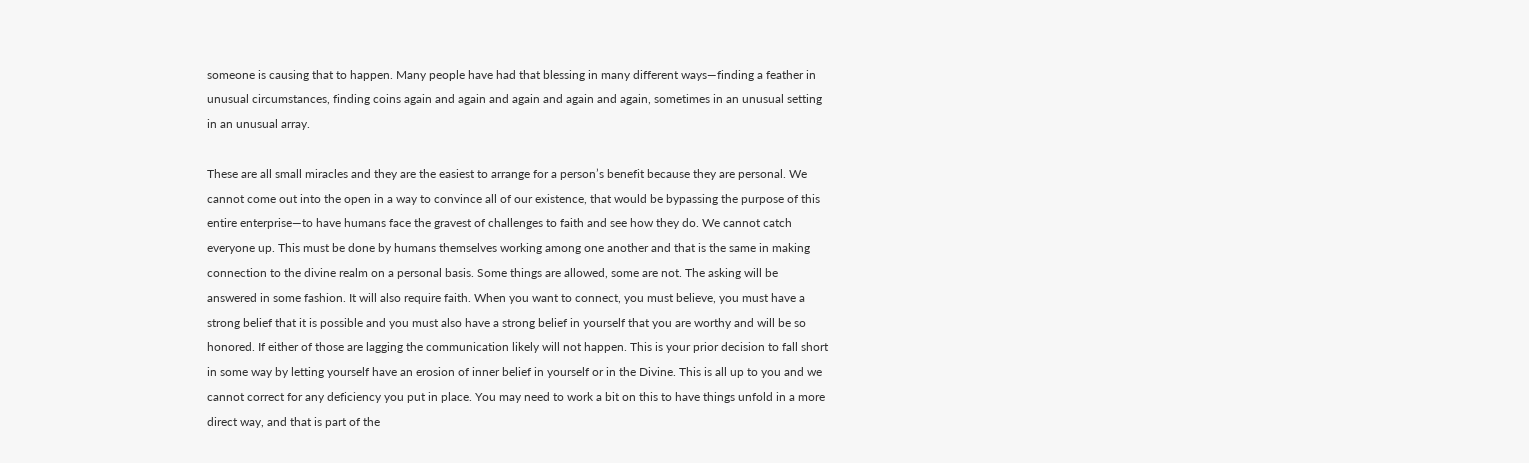someone is causing that to happen. Many people have had that blessing in many different ways—finding a feather in unusual circumstances, finding coins again and again and again and again and again, sometimes in an unusual setting in an unusual array.

These are all small miracles and they are the easiest to arrange for a person’s benefit because they are personal. We cannot come out into the open in a way to convince all of our existence, that would be bypassing the purpose of this entire enterprise—to have humans face the gravest of challenges to faith and see how they do. We cannot catch everyone up. This must be done by humans themselves working among one another and that is the same in making connection to the divine realm on a personal basis. Some things are allowed, some are not. The asking will be answered in some fashion. It will also require faith. When you want to connect, you must believe, you must have a strong belief that it is possible and you must also have a strong belief in yourself that you are worthy and will be so honored. If either of those are lagging the communication likely will not happen. This is your prior decision to fall short in some way by letting yourself have an erosion of inner belief in yourself or in the Divine. This is all up to you and we cannot correct for any deficiency you put in place. You may need to work a bit on this to have things unfold in a more direct way, and that is part of the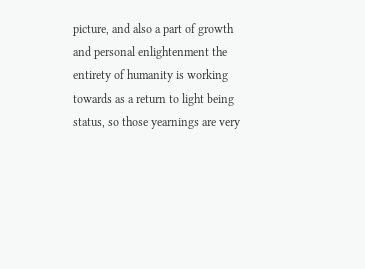picture, and also a part of growth and personal enlightenment the entirety of humanity is working towards as a return to light being status, so those yearnings are very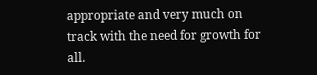appropriate and very much on track with the need for growth for all.